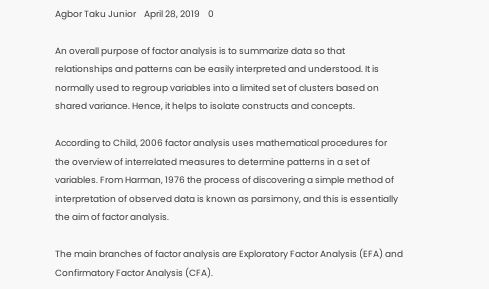Agbor Taku Junior    April 28, 2019    0

An overall purpose of factor analysis is to summarize data so that relationships and patterns can be easily interpreted and understood. It is normally used to regroup variables into a limited set of clusters based on shared variance. Hence, it helps to isolate constructs and concepts.

According to Child, 2006 factor analysis uses mathematical procedures for the overview of interrelated measures to determine patterns in a set of variables. From Harman, 1976 the process of discovering a simple method of interpretation of observed data is known as parsimony, and this is essentially the aim of factor analysis.

The main branches of factor analysis are Exploratory Factor Analysis (EFA) and Confirmatory Factor Analysis (CFA).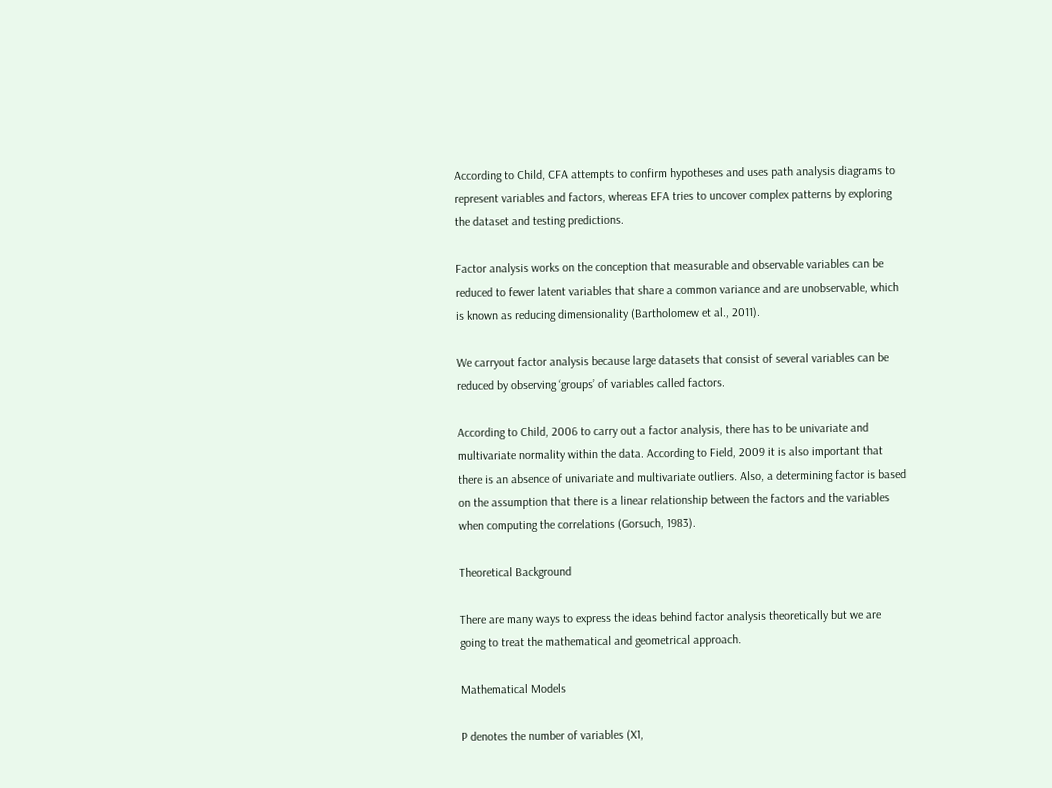According to Child, CFA attempts to confirm hypotheses and uses path analysis diagrams to represent variables and factors, whereas EFA tries to uncover complex patterns by exploring the dataset and testing predictions.

Factor analysis works on the conception that measurable and observable variables can be reduced to fewer latent variables that share a common variance and are unobservable, which is known as reducing dimensionality (Bartholomew et al., 2011).

We carryout factor analysis because large datasets that consist of several variables can be reduced by observing ‘groups’ of variables called factors.

According to Child, 2006 to carry out a factor analysis, there has to be univariate and multivariate normality within the data. According to Field, 2009 it is also important that there is an absence of univariate and multivariate outliers. Also, a determining factor is based on the assumption that there is a linear relationship between the factors and the variables when computing the correlations (Gorsuch, 1983).

Theoretical Background

There are many ways to express the ideas behind factor analysis theoretically but we are going to treat the mathematical and geometrical approach.

Mathematical Models

P denotes the number of variables (X1,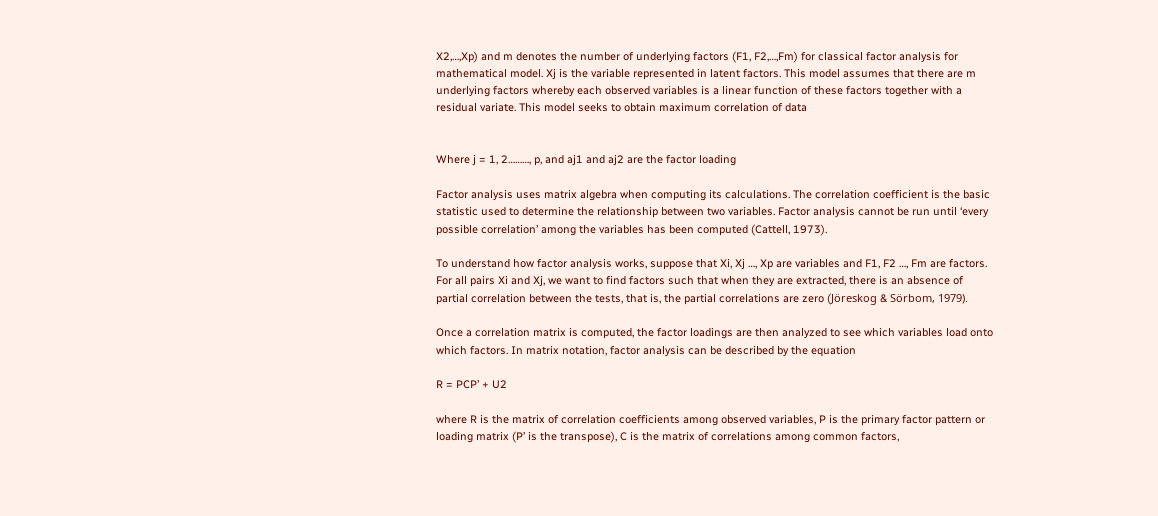X2,…,Xp) and m denotes the number of underlying factors (F1, F2,…,Fm) for classical factor analysis for mathematical model. Xj is the variable represented in latent factors. This model assumes that there are m underlying factors whereby each observed variables is a linear function of these factors together with a residual variate. This model seeks to obtain maximum correlation of data


Where j = 1, 2………, p, and aj1 and aj2 are the factor loading

Factor analysis uses matrix algebra when computing its calculations. The correlation coefficient is the basic statistic used to determine the relationship between two variables. Factor analysis cannot be run until ‘every possible correlation’ among the variables has been computed (Cattell, 1973).

To understand how factor analysis works, suppose that Xi, Xj …, Xp are variables and F1, F2 …, Fm are factors. For all pairs Xi and Xj, we want to find factors such that when they are extracted, there is an absence of partial correlation between the tests, that is, the partial correlations are zero (Jöreskog & Sörbom, 1979).

Once a correlation matrix is computed, the factor loadings are then analyzed to see which variables load onto which factors. In matrix notation, factor analysis can be described by the equation

R = PCP’ + U2

where R is the matrix of correlation coefficients among observed variables, P is the primary factor pattern or loading matrix (P’ is the transpose), C is the matrix of correlations among common factors,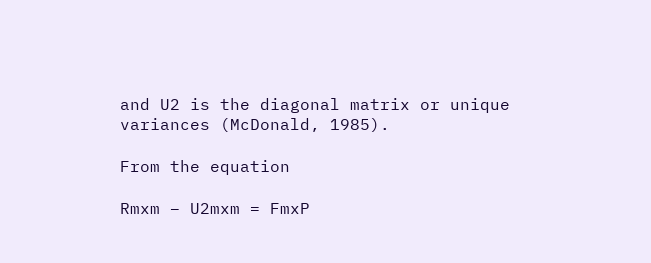and U2 is the diagonal matrix or unique variances (McDonald, 1985).

From the equation

Rmxm – U2mxm = FmxP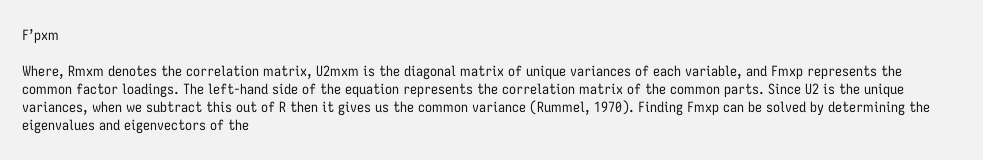F’pxm

Where, Rmxm denotes the correlation matrix, U2mxm is the diagonal matrix of unique variances of each variable, and Fmxp represents the common factor loadings. The left-hand side of the equation represents the correlation matrix of the common parts. Since U2 is the unique variances, when we subtract this out of R then it gives us the common variance (Rummel, 1970). Finding Fmxp can be solved by determining the eigenvalues and eigenvectors of the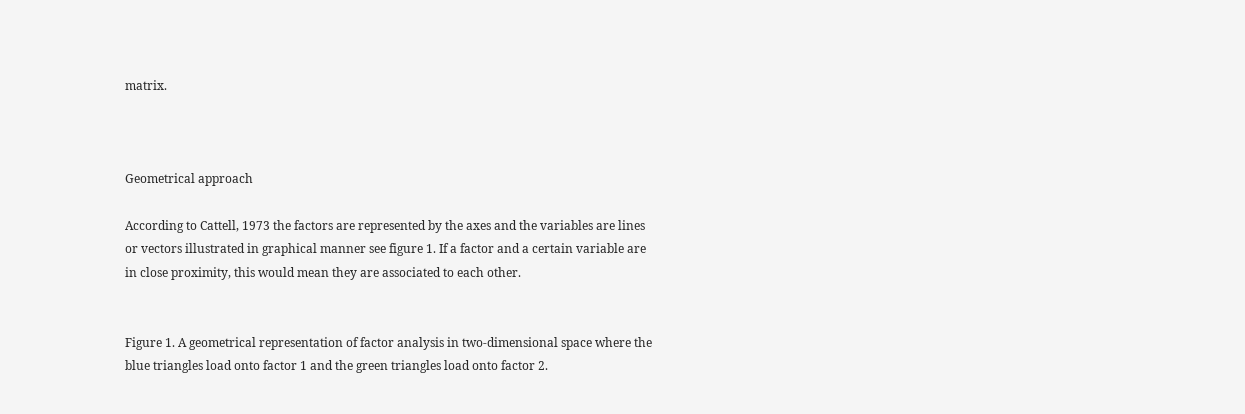matrix.



Geometrical approach

According to Cattell, 1973 the factors are represented by the axes and the variables are lines or vectors illustrated in graphical manner see figure 1. If a factor and a certain variable are in close proximity, this would mean they are associated to each other.


Figure 1. A geometrical representation of factor analysis in two-dimensional space where the blue triangles load onto factor 1 and the green triangles load onto factor 2.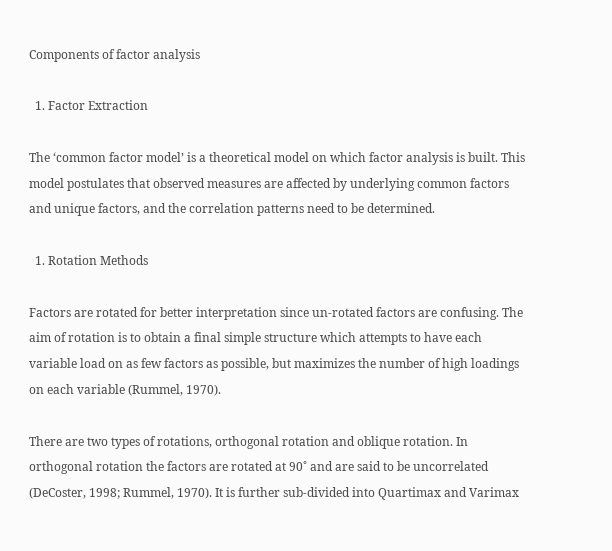Components of factor analysis

  1. Factor Extraction

The ‘common factor model’ is a theoretical model on which factor analysis is built. This model postulates that observed measures are affected by underlying common factors and unique factors, and the correlation patterns need to be determined.

  1. Rotation Methods

Factors are rotated for better interpretation since un-rotated factors are confusing. The aim of rotation is to obtain a final simple structure which attempts to have each variable load on as few factors as possible, but maximizes the number of high loadings on each variable (Rummel, 1970).

There are two types of rotations, orthogonal rotation and oblique rotation. In orthogonal rotation the factors are rotated at 90˚ and are said to be uncorrelated (DeCoster, 1998; Rummel, 1970). It is further sub-divided into Quartimax and Varimax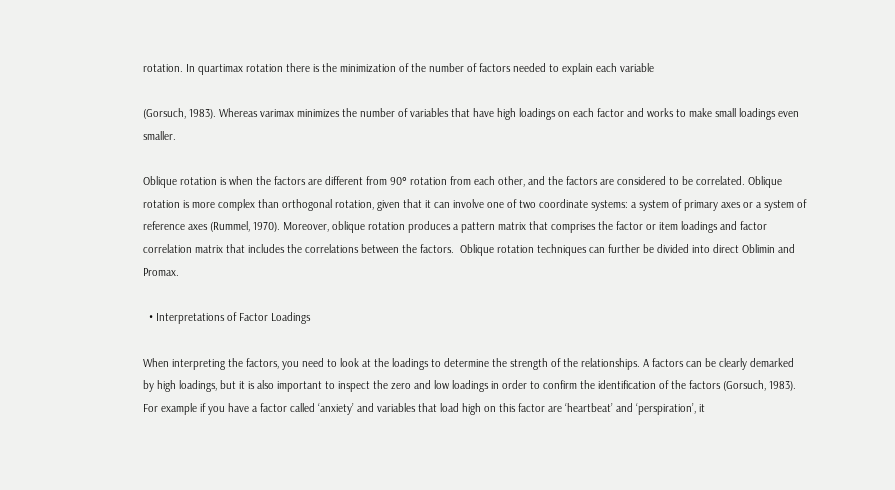rotation. In quartimax rotation there is the minimization of the number of factors needed to explain each variable

(Gorsuch, 1983). Whereas varimax minimizes the number of variables that have high loadings on each factor and works to make small loadings even smaller.

Oblique rotation is when the factors are different from 90° rotation from each other, and the factors are considered to be correlated. Oblique rotation is more complex than orthogonal rotation, given that it can involve one of two coordinate systems: a system of primary axes or a system of reference axes (Rummel, 1970). Moreover, oblique rotation produces a pattern matrix that comprises the factor or item loadings and factor correlation matrix that includes the correlations between the factors.  Oblique rotation techniques can further be divided into direct Oblimin and Promax.

  • Interpretations of Factor Loadings

When interpreting the factors, you need to look at the loadings to determine the strength of the relationships. A factors can be clearly demarked by high loadings, but it is also important to inspect the zero and low loadings in order to confirm the identification of the factors (Gorsuch, 1983). For example if you have a factor called ‘anxiety’ and variables that load high on this factor are ‘heartbeat’ and ‘perspiration’, it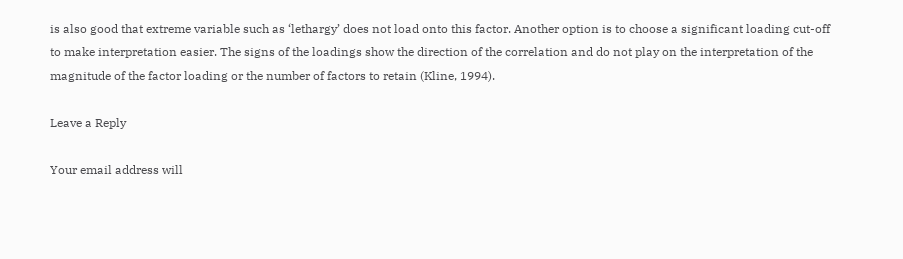is also good that extreme variable such as ‘lethargy’ does not load onto this factor. Another option is to choose a significant loading cut-off to make interpretation easier. The signs of the loadings show the direction of the correlation and do not play on the interpretation of the magnitude of the factor loading or the number of factors to retain (Kline, 1994).

Leave a Reply

Your email address will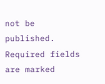not be published. Required fields are marked